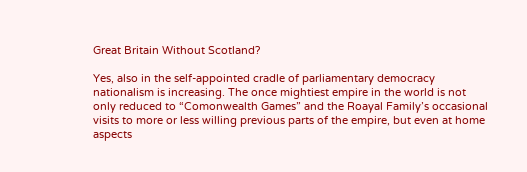Great Britain Without Scotland?

Yes, also in the self-appointed cradle of parliamentary democracy nationalism is increasing. The once mightiest empire in the world is not only reduced to “Comonwealth Games” and the Roayal Family’s occasional visits to more or less willing previous parts of the empire, but even at home aspects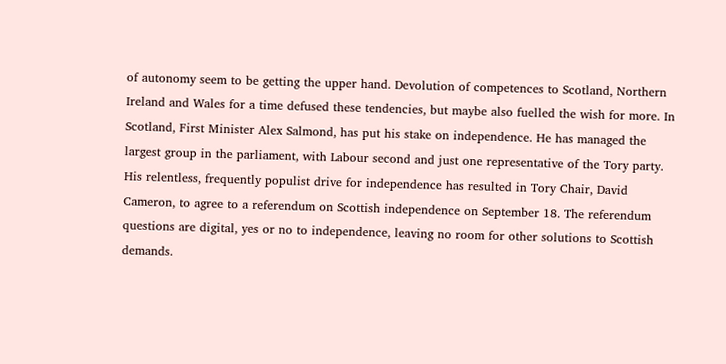of autonomy seem to be getting the upper hand. Devolution of competences to Scotland, Northern Ireland and Wales for a time defused these tendencies, but maybe also fuelled the wish for more. In Scotland, First Minister Alex Salmond, has put his stake on independence. He has managed the largest group in the parliament, with Labour second and just one representative of the Tory party. His relentless, frequently populist drive for independence has resulted in Tory Chair, David Cameron, to agree to a referendum on Scottish independence on September 18. The referendum questions are digital, yes or no to independence, leaving no room for other solutions to Scottish demands.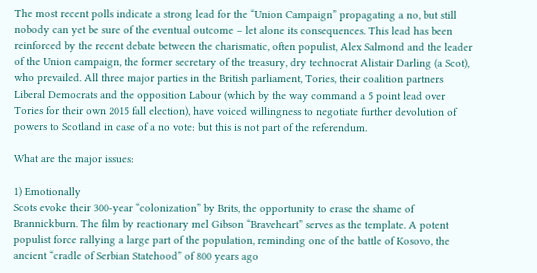The most recent polls indicate a strong lead for the “Union Campaign” propagating a no, but still nobody can yet be sure of the eventual outcome – let alone its consequences. This lead has been reinforced by the recent debate between the charismatic, often populist, Alex Salmond and the leader of the Union campaign, the former secretary of the treasury, dry technocrat Alistair Darling (a Scot), who prevailed. All three major parties in the British parliament, Tories, their coalition partners Liberal Democrats and the opposition Labour (which by the way command a 5 point lead over Tories for their own 2015 fall election), have voiced willingness to negotiate further devolution of powers to Scotland in case of a no vote: but this is not part of the referendum.

What are the major issues:

1) Emotionally
Scots evoke their 300-year “colonization” by Brits, the opportunity to erase the shame of Brannickburn. The film by reactionary mel Gibson “Braveheart” serves as the template. A potent populist force rallying a large part of the population, reminding one of the battle of Kosovo, the ancient “cradle of Serbian Statehood” of 800 years ago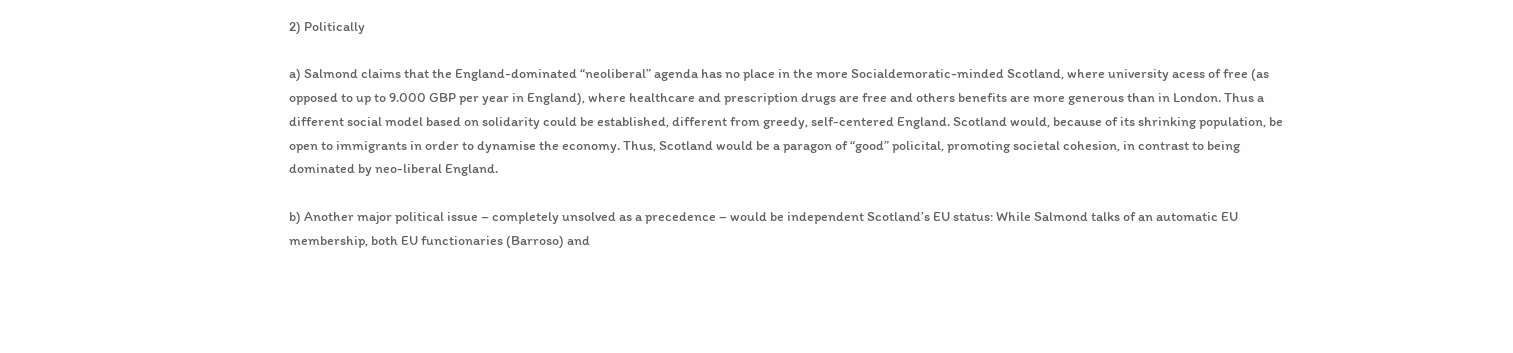2) Politically

a) Salmond claims that the England-dominated “neoliberal” agenda has no place in the more Socialdemoratic-minded Scotland, where university acess of free (as opposed to up to 9.000 GBP per year in England), where healthcare and prescription drugs are free and others benefits are more generous than in London. Thus a different social model based on solidarity could be established, different from greedy, self-centered England. Scotland would, because of its shrinking population, be open to immigrants in order to dynamise the economy. Thus, Scotland would be a paragon of “good” policital, promoting societal cohesion, in contrast to being dominated by neo-liberal England.

b) Another major political issue – completely unsolved as a precedence – would be independent Scotland’s EU status: While Salmond talks of an automatic EU membership, both EU functionaries (Barroso) and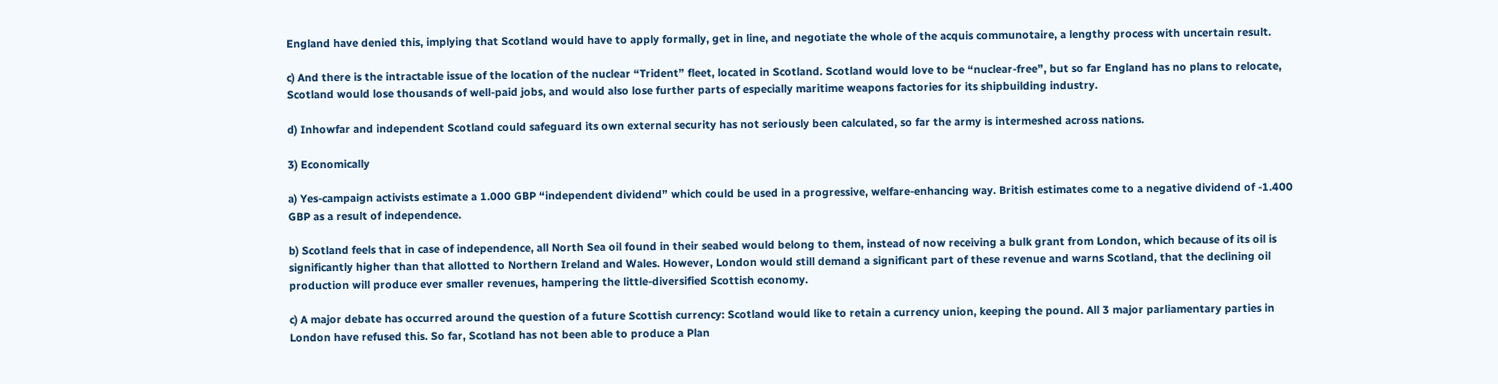England have denied this, implying that Scotland would have to apply formally, get in line, and negotiate the whole of the acquis communotaire, a lengthy process with uncertain result.

c) And there is the intractable issue of the location of the nuclear “Trident” fleet, located in Scotland. Scotland would love to be “nuclear-free”, but so far England has no plans to relocate, Scotland would lose thousands of well-paid jobs, and would also lose further parts of especially maritime weapons factories for its shipbuilding industry.

d) Inhowfar and independent Scotland could safeguard its own external security has not seriously been calculated, so far the army is intermeshed across nations.

3) Economically

a) Yes-campaign activists estimate a 1.000 GBP “independent dividend” which could be used in a progressive, welfare-enhancing way. British estimates come to a negative dividend of -1.400 GBP as a result of independence.

b) Scotland feels that in case of independence, all North Sea oil found in their seabed would belong to them, instead of now receiving a bulk grant from London, which because of its oil is significantly higher than that allotted to Northern Ireland and Wales. However, London would still demand a significant part of these revenue and warns Scotland, that the declining oil production will produce ever smaller revenues, hampering the little-diversified Scottish economy.

c) A major debate has occurred around the question of a future Scottish currency: Scotland would like to retain a currency union, keeping the pound. All 3 major parliamentary parties in London have refused this. So far, Scotland has not been able to produce a Plan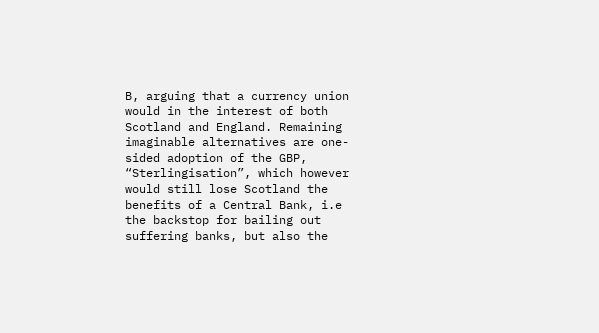B, arguing that a currency union would in the interest of both Scotland and England. Remaining imaginable alternatives are one-sided adoption of the GBP, “Sterlingisation”, which however would still lose Scotland the benefits of a Central Bank, i.e the backstop for bailing out suffering banks, but also the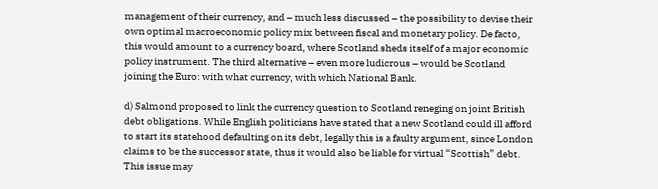management of their currency, and – much less discussed – the possibility to devise their own optimal macroeconomic policy mix between fiscal and monetary policy. De facto, this would amount to a currency board, where Scotland sheds itself of a major economic policy instrument. The third alternative – even more ludicrous – would be Scotland joining the Euro: with what currency, with which National Bank.

d) Salmond proposed to link the currency question to Scotland reneging on joint British debt obligations. While English politicians have stated that a new Scotland could ill afford to start its statehood defaulting on its debt, legally this is a faulty argument, since London claims to be the successor state, thus it would also be liable for virtual “Scottish” debt. This issue may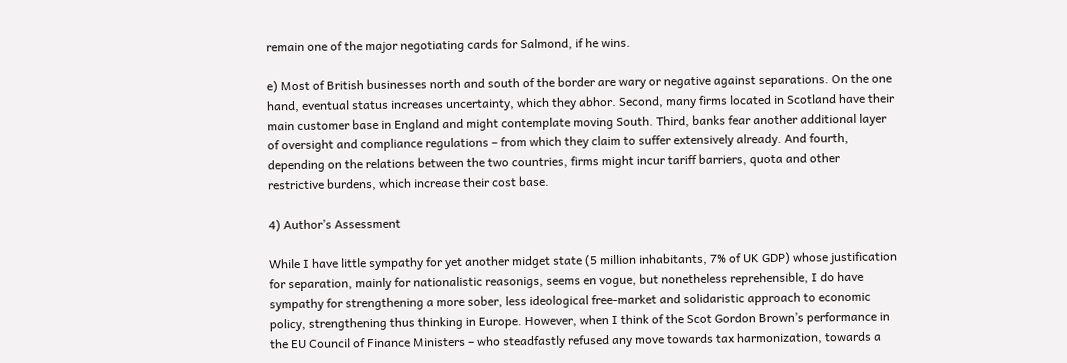remain one of the major negotiating cards for Salmond, if he wins.

e) Most of British businesses north and south of the border are wary or negative against separations. On the one hand, eventual status increases uncertainty, which they abhor. Second, many firms located in Scotland have their main customer base in England and might contemplate moving South. Third, banks fear another additional layer of oversight and compliance regulations – from which they claim to suffer extensively already. And fourth, depending on the relations between the two countries, firms might incur tariff barriers, quota and other restrictive burdens, which increase their cost base.

4) Author’s Assessment

While I have little sympathy for yet another midget state (5 million inhabitants, 7% of UK GDP) whose justification for separation, mainly for nationalistic reasonigs, seems en vogue, but nonetheless reprehensible, I do have sympathy for strengthening a more sober, less ideological free-market and solidaristic approach to economic policy, strengthening thus thinking in Europe. However, when I think of the Scot Gordon Brown’s performance in the EU Council of Finance Ministers – who steadfastly refused any move towards tax harmonization, towards a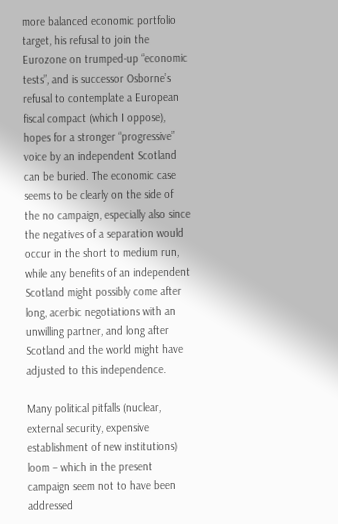more balanced economic portfolio target, his refusal to join the Eurozone on trumped-up “economic tests”, and is successor Osborne’s refusal to contemplate a European fiscal compact (which I oppose), hopes for a stronger “progressive” voice by an independent Scotland can be buried. The economic case seems to be clearly on the side of the no campaign, especially also since the negatives of a separation would occur in the short to medium run, while any benefits of an independent Scotland might possibly come after long, acerbic negotiations with an unwilling partner, and long after Scotland and the world might have adjusted to this independence.

Many political pitfalls (nuclear, external security, expensive establishment of new institutions) loom – which in the present campaign seem not to have been addressed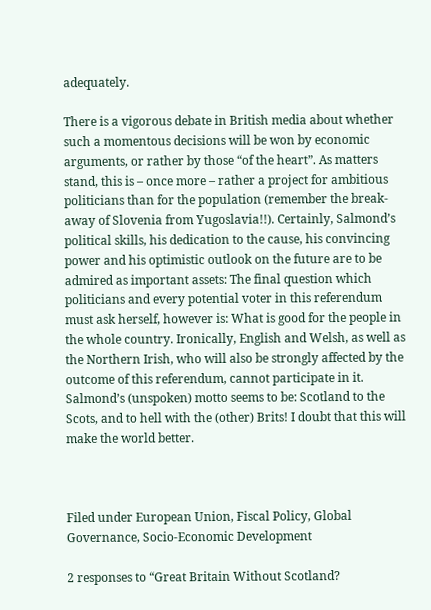adequately.

There is a vigorous debate in British media about whether such a momentous decisions will be won by economic arguments, or rather by those “of the heart”. As matters stand, this is – once more – rather a project for ambitious politicians than for the population (remember the break-away of Slovenia from Yugoslavia!!). Certainly, Salmond’s political skills, his dedication to the cause, his convincing power and his optimistic outlook on the future are to be admired as important assets: The final question which politicians and every potential voter in this referendum must ask herself, however is: What is good for the people in the whole country. Ironically, English and Welsh, as well as the Northern Irish, who will also be strongly affected by the outcome of this referendum, cannot participate in it. Salmond’s (unspoken) motto seems to be: Scotland to the Scots, and to hell with the (other) Brits! I doubt that this will make the world better.



Filed under European Union, Fiscal Policy, Global Governance, Socio-Economic Development

2 responses to “Great Britain Without Scotland?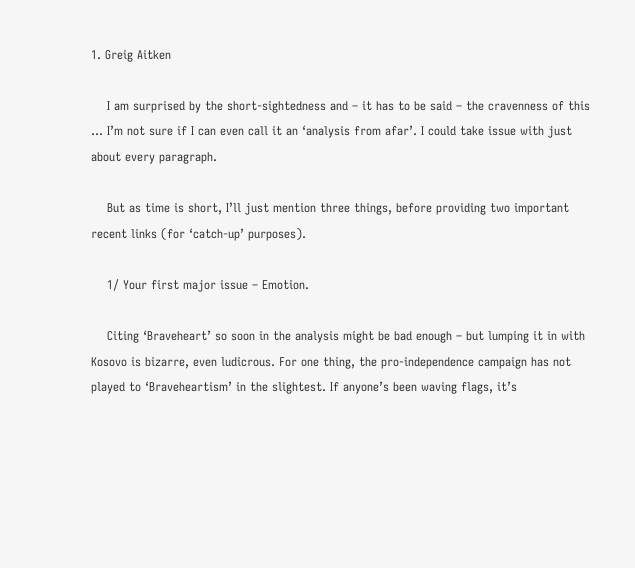1. Greig Aitken

    I am surprised by the short-sightedness and – it has to be said – the cravenness of this … I’m not sure if I can even call it an ‘analysis from afar’. I could take issue with just about every paragraph.

    But as time is short, I’ll just mention three things, before providing two important recent links (for ‘catch-up’ purposes).

    1/ Your first major issue – Emotion.

    Citing ‘Braveheart’ so soon in the analysis might be bad enough – but lumping it in with Kosovo is bizarre, even ludicrous. For one thing, the pro-independence campaign has not played to ‘Braveheartism’ in the slightest. If anyone’s been waving flags, it’s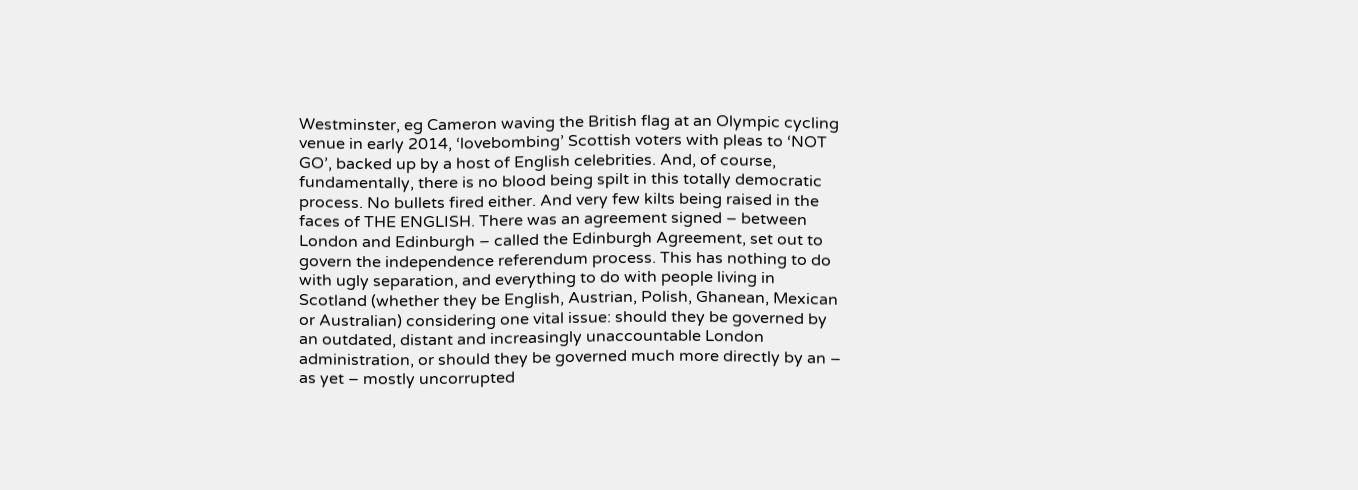Westminster, eg Cameron waving the British flag at an Olympic cycling venue in early 2014, ‘lovebombing’ Scottish voters with pleas to ‘NOT GO’, backed up by a host of English celebrities. And, of course, fundamentally, there is no blood being spilt in this totally democratic process. No bullets fired either. And very few kilts being raised in the faces of THE ENGLISH. There was an agreement signed – between London and Edinburgh – called the Edinburgh Agreement, set out to govern the independence referendum process. This has nothing to do with ugly separation, and everything to do with people living in Scotland (whether they be English, Austrian, Polish, Ghanean, Mexican or Australian) considering one vital issue: should they be governed by an outdated, distant and increasingly unaccountable London administration, or should they be governed much more directly by an – as yet – mostly uncorrupted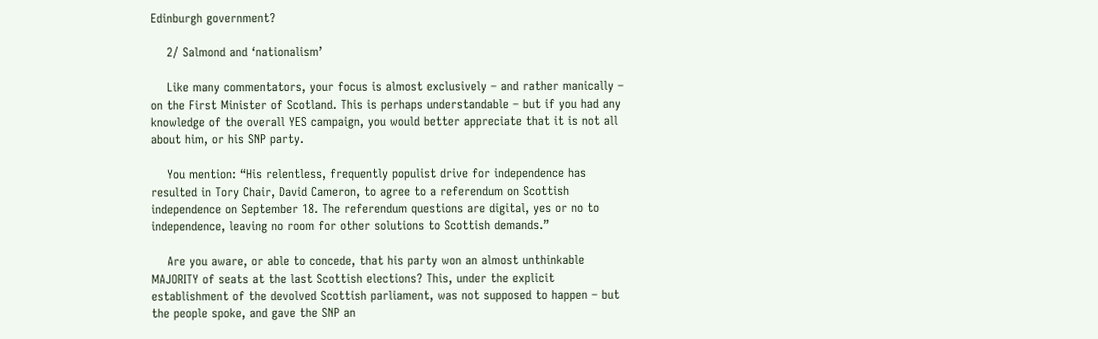Edinburgh government?

    2/ Salmond and ‘nationalism’

    Like many commentators, your focus is almost exclusively – and rather manically – on the First Minister of Scotland. This is perhaps understandable – but if you had any knowledge of the overall YES campaign, you would better appreciate that it is not all about him, or his SNP party.

    You mention: “His relentless, frequently populist drive for independence has resulted in Tory Chair, David Cameron, to agree to a referendum on Scottish independence on September 18. The referendum questions are digital, yes or no to independence, leaving no room for other solutions to Scottish demands.”

    Are you aware, or able to concede, that his party won an almost unthinkable MAJORITY of seats at the last Scottish elections? This, under the explicit establishment of the devolved Scottish parliament, was not supposed to happen – but the people spoke, and gave the SNP an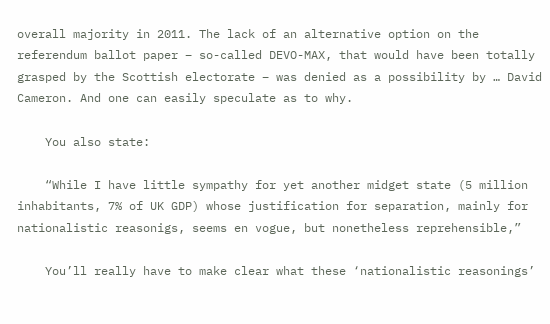overall majority in 2011. The lack of an alternative option on the referendum ballot paper – so-called DEVO-MAX, that would have been totally grasped by the Scottish electorate – was denied as a possibility by … David Cameron. And one can easily speculate as to why.

    You also state:

    “While I have little sympathy for yet another midget state (5 million inhabitants, 7% of UK GDP) whose justification for separation, mainly for nationalistic reasonigs, seems en vogue, but nonetheless reprehensible,”

    You’ll really have to make clear what these ‘nationalistic reasonings’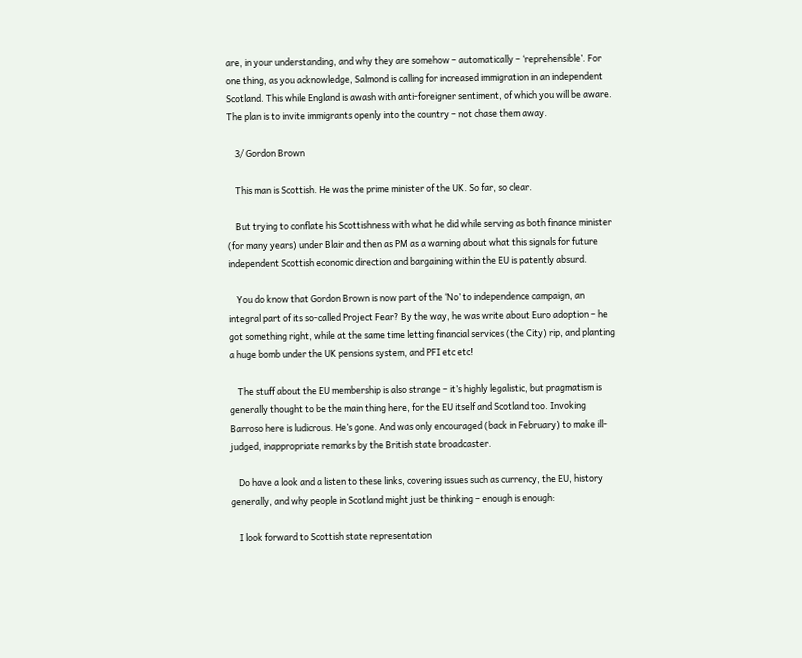are, in your understanding, and why they are somehow – automatically – ‘reprehensible’. For one thing, as you acknowledge, Salmond is calling for increased immigration in an independent Scotland. This while England is awash with anti-foreigner sentiment, of which you will be aware. The plan is to invite immigrants openly into the country – not chase them away.

    3/ Gordon Brown

    This man is Scottish. He was the prime minister of the UK. So far, so clear.

    But trying to conflate his Scottishness with what he did while serving as both finance minister (for many years) under Blair and then as PM as a warning about what this signals for future independent Scottish economic direction and bargaining within the EU is patently absurd.

    You do know that Gordon Brown is now part of the ‘No’ to independence campaign, an integral part of its so-called Project Fear? By the way, he was write about Euro adoption – he got something right, while at the same time letting financial services (the City) rip, and planting a huge bomb under the UK pensions system, and PFI etc etc!

    The stuff about the EU membership is also strange – it’s highly legalistic, but pragmatism is generally thought to be the main thing here, for the EU itself and Scotland too. Invoking Barroso here is ludicrous. He’s gone. And was only encouraged (back in February) to make ill-judged, inappropriate remarks by the British state broadcaster.

    Do have a look and a listen to these links, covering issues such as currency, the EU, history generally, and why people in Scotland might just be thinking – enough is enough:

    I look forward to Scottish state representation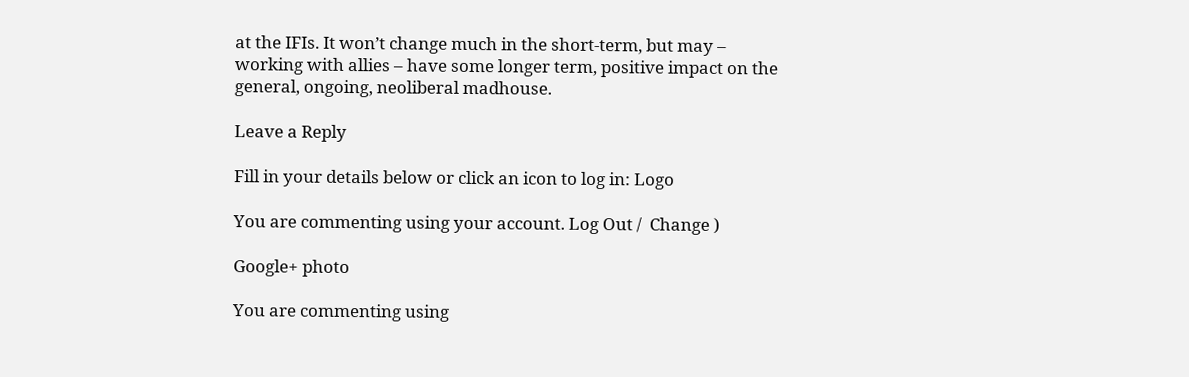at the IFIs. It won’t change much in the short-term, but may – working with allies – have some longer term, positive impact on the general, ongoing, neoliberal madhouse.

Leave a Reply

Fill in your details below or click an icon to log in: Logo

You are commenting using your account. Log Out /  Change )

Google+ photo

You are commenting using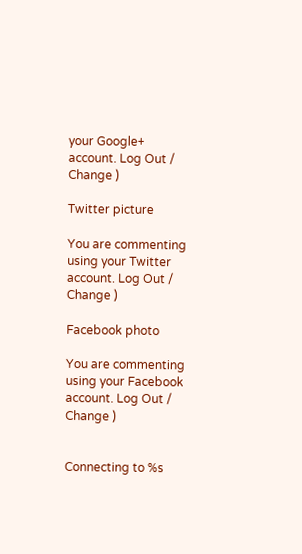your Google+ account. Log Out /  Change )

Twitter picture

You are commenting using your Twitter account. Log Out /  Change )

Facebook photo

You are commenting using your Facebook account. Log Out /  Change )


Connecting to %s